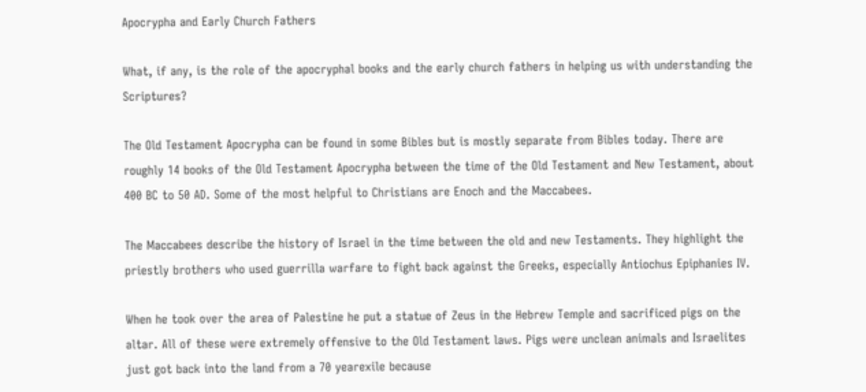Apocrypha and Early Church Fathers

What, if any, is the role of the apocryphal books and the early church fathers in helping us with understanding the Scriptures?

The Old Testament Apocrypha can be found in some Bibles but is mostly separate from Bibles today. There are roughly 14 books of the Old Testament Apocrypha between the time of the Old Testament and New Testament, about 400 BC to 50 AD. Some of the most helpful to Christians are Enoch and the Maccabees.

The Maccabees describe the history of Israel in the time between the old and new Testaments. They highlight the priestly brothers who used guerrilla warfare to fight back against the Greeks, especially Antiochus Epiphanies IV.

When he took over the area of Palestine he put a statue of Zeus in the Hebrew Temple and sacrificed pigs on the altar. All of these were extremely offensive to the Old Testament laws. Pigs were unclean animals and Israelites just got back into the land from a 70 yearexile because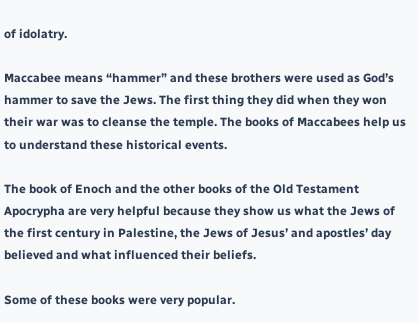of idolatry.

Maccabee means “hammer” and these brothers were used as God’s hammer to save the Jews. The first thing they did when they won their war was to cleanse the temple. The books of Maccabees help us to understand these historical events.

The book of Enoch and the other books of the Old Testament Apocrypha are very helpful because they show us what the Jews of the first century in Palestine, the Jews of Jesus’ and apostles’ day believed and what influenced their beliefs.

Some of these books were very popular.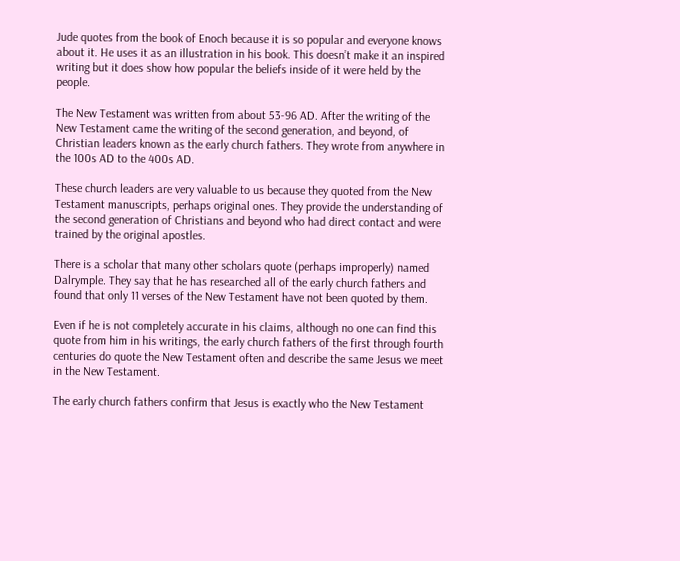Jude quotes from the book of Enoch because it is so popular and everyone knows about it. He uses it as an illustration in his book. This doesn’t make it an inspired writing but it does show how popular the beliefs inside of it were held by the people.

The New Testament was written from about 53-96 AD. After the writing of the New Testament came the writing of the second generation, and beyond, of Christian leaders known as the early church fathers. They wrote from anywhere in the 100s AD to the 400s AD.

These church leaders are very valuable to us because they quoted from the New Testament manuscripts, perhaps original ones. They provide the understanding of the second generation of Christians and beyond who had direct contact and were trained by the original apostles.

There is a scholar that many other scholars quote (perhaps improperly) named Dalrymple. They say that he has researched all of the early church fathers and found that only 11 verses of the New Testament have not been quoted by them.

Even if he is not completely accurate in his claims, although no one can find this quote from him in his writings, the early church fathers of the first through fourth centuries do quote the New Testament often and describe the same Jesus we meet in the New Testament.

The early church fathers confirm that Jesus is exactly who the New Testament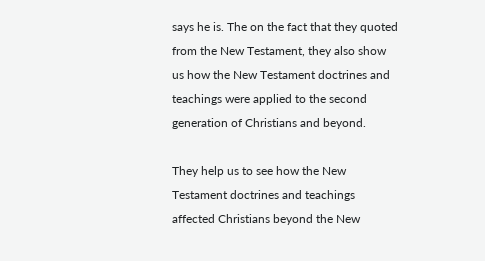says he is. The on the fact that they quoted from the New Testament, they also show us how the New Testament doctrines and teachings were applied to the second generation of Christians and beyond.

They help us to see how the New Testament doctrines and teachings affected Christians beyond the New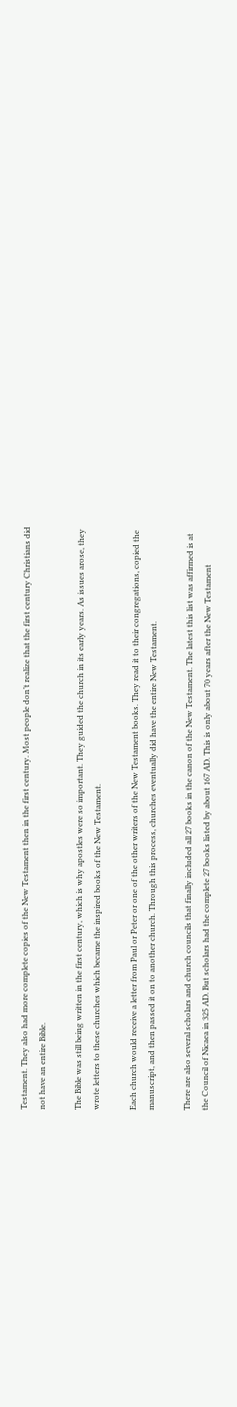Testament. They also had more complete copies of the New Testament then in the first century. Most people don’t realize that the first century Christians did not have an entire Bible.

The Bible was still being written in the first century, which is why apostles were so important. They guided the church in its early years. As issues arose, they wrote letters to these churches which became the inspired books of the New Testament.

Each church would receive a letter from Paul or Peter or one of the other writers of the New Testament books. They read it to their congregations, copied the manuscript, and then passed it on to another church. Through this process, churches eventually did have the entire New Testament.

There are also several scholars and church councils that finally included all 27 books in the canon of the New Testament. The latest this list was affirmed is at the Council of Nicaea in 325 AD. But scholars had the complete 27 books listed by about 167 AD. This is only about 70 years after the New Testament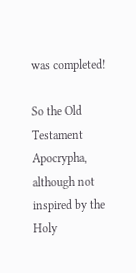was completed!

So the Old Testament Apocrypha, although not inspired by the Holy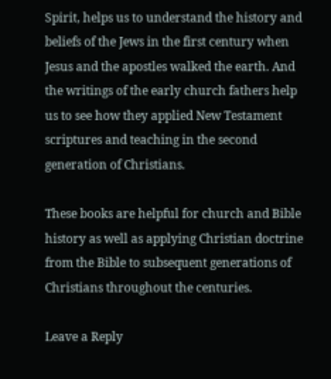Spirit, helps us to understand the history and beliefs of the Jews in the first century when Jesus and the apostles walked the earth. And the writings of the early church fathers help us to see how they applied New Testament scriptures and teaching in the second generation of Christians.

These books are helpful for church and Bible history as well as applying Christian doctrine from the Bible to subsequent generations of Christians throughout the centuries.

Leave a Reply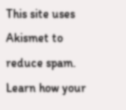This site uses Akismet to reduce spam. Learn how your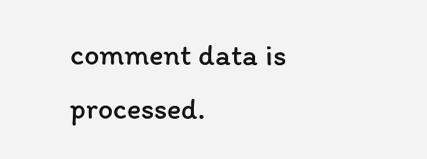comment data is processed.